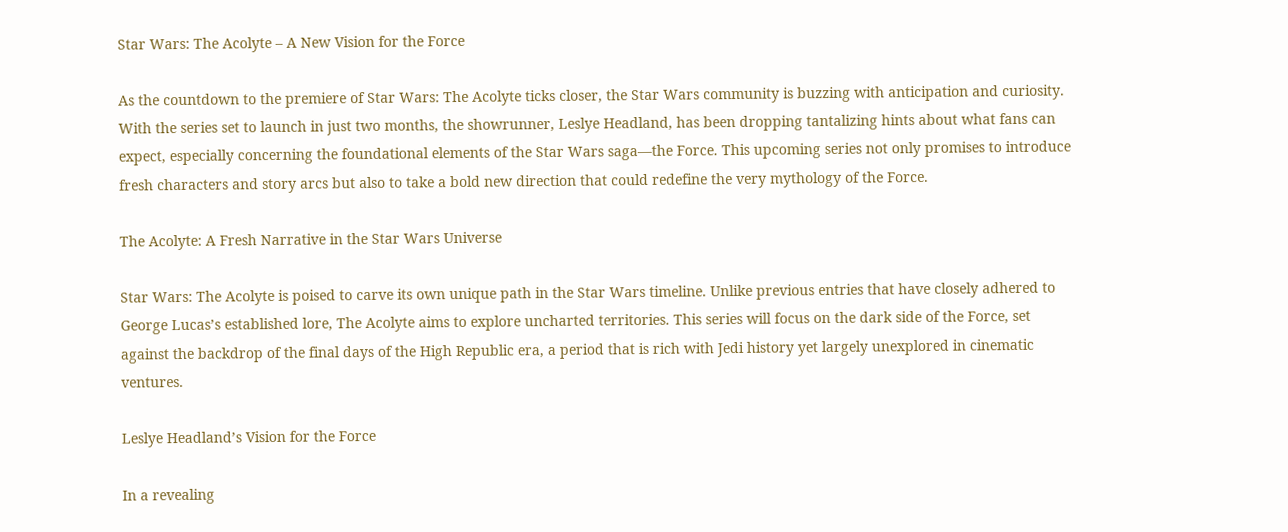Star Wars: The Acolyte – A New Vision for the Force

As the countdown to the premiere of Star Wars: The Acolyte ticks closer, the Star Wars community is buzzing with anticipation and curiosity. With the series set to launch in just two months, the showrunner, Leslye Headland, has been dropping tantalizing hints about what fans can expect, especially concerning the foundational elements of the Star Wars saga—the Force. This upcoming series not only promises to introduce fresh characters and story arcs but also to take a bold new direction that could redefine the very mythology of the Force.

The Acolyte: A Fresh Narrative in the Star Wars Universe

Star Wars: The Acolyte is poised to carve its own unique path in the Star Wars timeline. Unlike previous entries that have closely adhered to George Lucas’s established lore, The Acolyte aims to explore uncharted territories. This series will focus on the dark side of the Force, set against the backdrop of the final days of the High Republic era, a period that is rich with Jedi history yet largely unexplored in cinematic ventures.

Leslye Headland’s Vision for the Force

In a revealing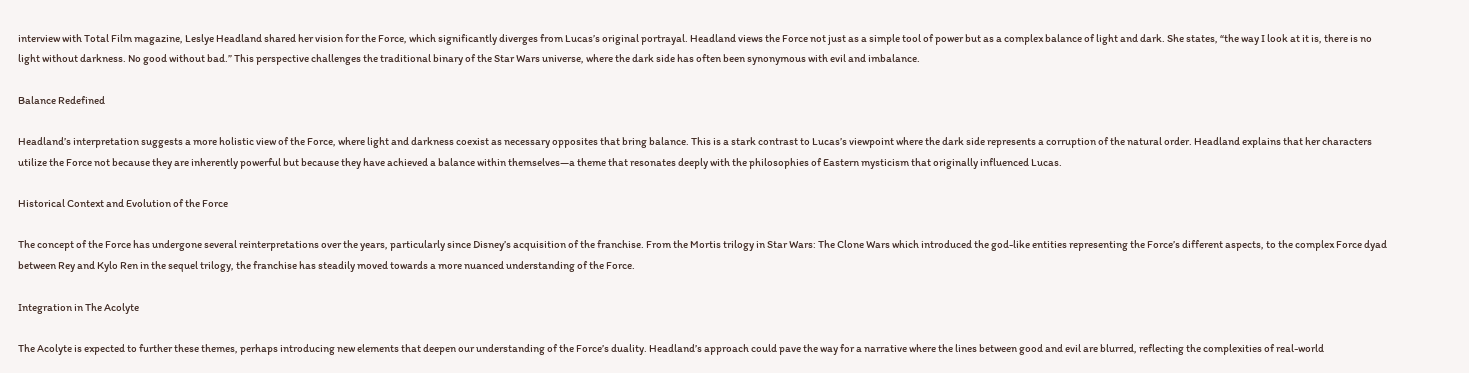interview with Total Film magazine, Leslye Headland shared her vision for the Force, which significantly diverges from Lucas’s original portrayal. Headland views the Force not just as a simple tool of power but as a complex balance of light and dark. She states, “the way I look at it is, there is no light without darkness. No good without bad.” This perspective challenges the traditional binary of the Star Wars universe, where the dark side has often been synonymous with evil and imbalance.

Balance Redefined

Headland’s interpretation suggests a more holistic view of the Force, where light and darkness coexist as necessary opposites that bring balance. This is a stark contrast to Lucas’s viewpoint where the dark side represents a corruption of the natural order. Headland explains that her characters utilize the Force not because they are inherently powerful but because they have achieved a balance within themselves—a theme that resonates deeply with the philosophies of Eastern mysticism that originally influenced Lucas.

Historical Context and Evolution of the Force

The concept of the Force has undergone several reinterpretations over the years, particularly since Disney’s acquisition of the franchise. From the Mortis trilogy in Star Wars: The Clone Wars which introduced the god-like entities representing the Force’s different aspects, to the complex Force dyad between Rey and Kylo Ren in the sequel trilogy, the franchise has steadily moved towards a more nuanced understanding of the Force.

Integration in The Acolyte

The Acolyte is expected to further these themes, perhaps introducing new elements that deepen our understanding of the Force’s duality. Headland’s approach could pave the way for a narrative where the lines between good and evil are blurred, reflecting the complexities of real-world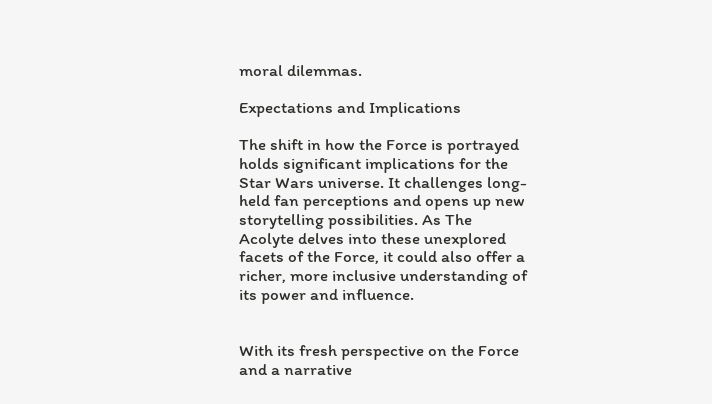moral dilemmas.

Expectations and Implications

The shift in how the Force is portrayed holds significant implications for the Star Wars universe. It challenges long-held fan perceptions and opens up new storytelling possibilities. As The Acolyte delves into these unexplored facets of the Force, it could also offer a richer, more inclusive understanding of its power and influence.


With its fresh perspective on the Force and a narrative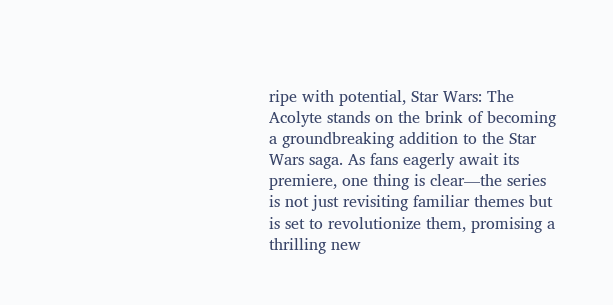ripe with potential, Star Wars: The Acolyte stands on the brink of becoming a groundbreaking addition to the Star Wars saga. As fans eagerly await its premiere, one thing is clear—the series is not just revisiting familiar themes but is set to revolutionize them, promising a thrilling new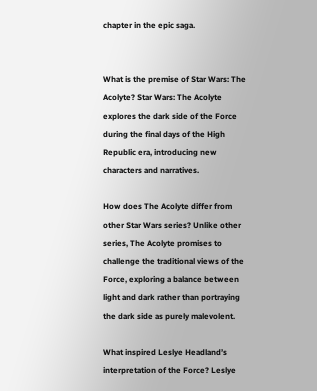chapter in the epic saga.


What is the premise of Star Wars: The Acolyte? Star Wars: The Acolyte explores the dark side of the Force during the final days of the High Republic era, introducing new characters and narratives.

How does The Acolyte differ from other Star Wars series? Unlike other series, The Acolyte promises to challenge the traditional views of the Force, exploring a balance between light and dark rather than portraying the dark side as purely malevolent.

What inspired Leslye Headland’s interpretation of the Force? Leslye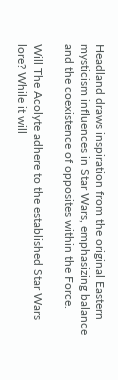Headland draws inspiration from the original Eastern mysticism influences in Star Wars, emphasizing balance and the coexistence of opposites within the Force.

Will The Acolyte adhere to the established Star Wars lore? While it will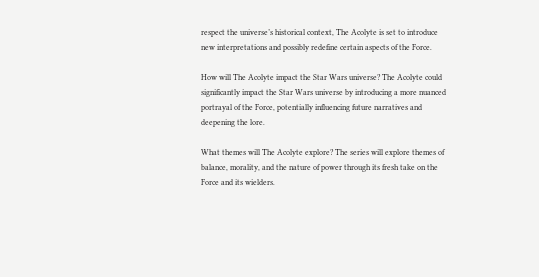respect the universe’s historical context, The Acolyte is set to introduce new interpretations and possibly redefine certain aspects of the Force.

How will The Acolyte impact the Star Wars universe? The Acolyte could significantly impact the Star Wars universe by introducing a more nuanced portrayal of the Force, potentially influencing future narratives and deepening the lore.

What themes will The Acolyte explore? The series will explore themes of balance, morality, and the nature of power through its fresh take on the Force and its wielders.